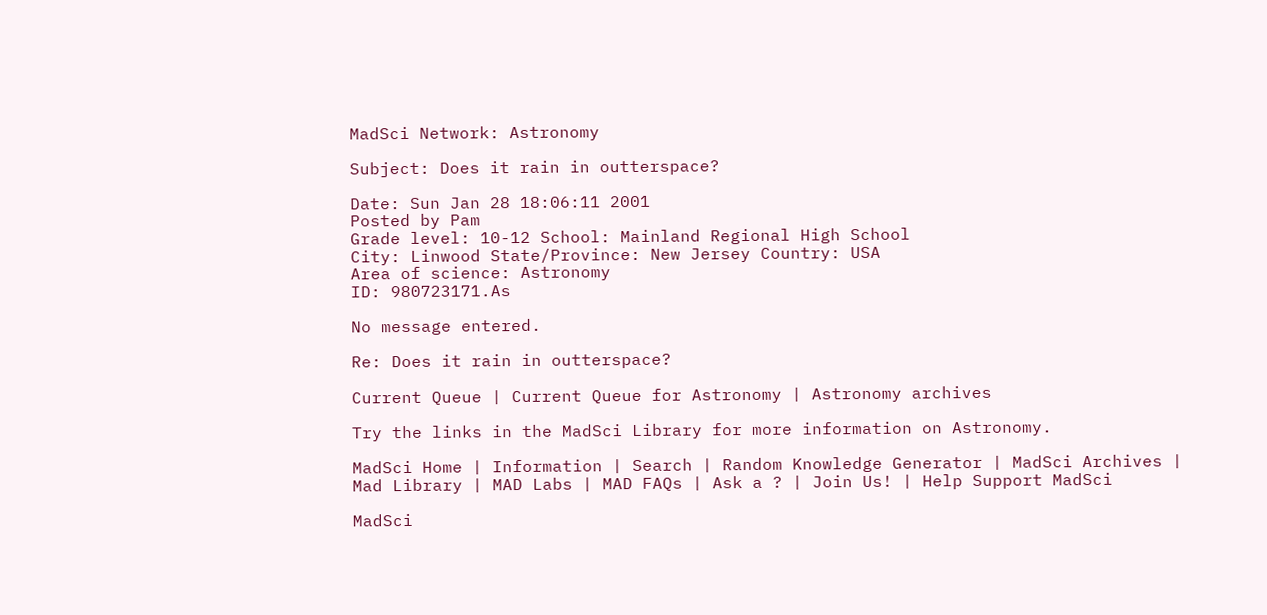MadSci Network: Astronomy

Subject: Does it rain in outterspace?

Date: Sun Jan 28 18:06:11 2001
Posted by Pam
Grade level: 10-12 School: Mainland Regional High School
City: Linwood State/Province: New Jersey Country: USA
Area of science: Astronomy
ID: 980723171.As

No message entered.

Re: Does it rain in outterspace?

Current Queue | Current Queue for Astronomy | Astronomy archives

Try the links in the MadSci Library for more information on Astronomy.

MadSci Home | Information | Search | Random Knowledge Generator | MadSci Archives | Mad Library | MAD Labs | MAD FAQs | Ask a ? | Join Us! | Help Support MadSci

MadSci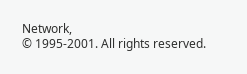Network,
© 1995-2001. All rights reserved.